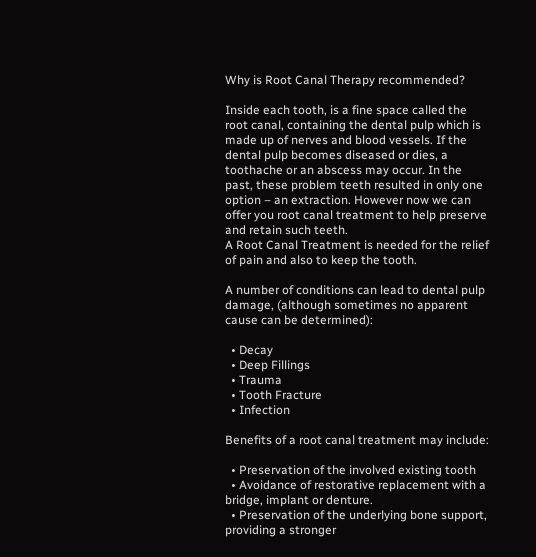Why is Root Canal Therapy recommended?

Inside each tooth, is a fine space called the root canal, containing the dental pulp which is made up of nerves and blood vessels. If the dental pulp becomes diseased or dies, a toothache or an abscess may occur. In the past, these problem teeth resulted in only one option – an extraction. However now we can offer you root canal treatment to help preserve and retain such teeth.
A Root Canal Treatment is needed for the relief of pain and also to keep the tooth.

A number of conditions can lead to dental pulp damage, (although sometimes no apparent cause can be determined):

  • Decay
  • Deep Fillings
  • Trauma
  • Tooth Fracture
  • Infection

Benefits of a root canal treatment may include:

  • Preservation of the involved existing tooth
  • Avoidance of restorative replacement with a bridge, implant or denture.
  • Preservation of the underlying bone support, providing a stronger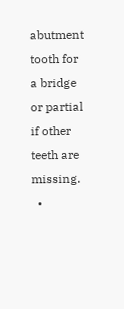abutment tooth for a bridge or partial if other teeth are missing.
  •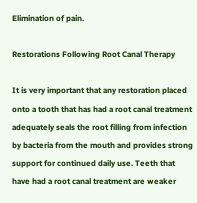Elimination of pain.

Restorations Following Root Canal Therapy

It is very important that any restoration placed onto a tooth that has had a root canal treatment adequately seals the root filling from infection by bacteria from the mouth and provides strong support for continued daily use. Teeth that have had a root canal treatment are weaker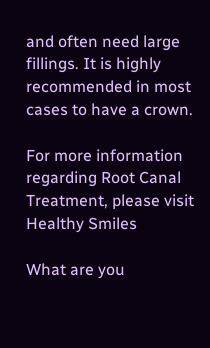and often need large fillings. It is highly recommended in most cases to have a crown.

For more information regarding Root Canal Treatment, please visit Healthy Smiles

What are you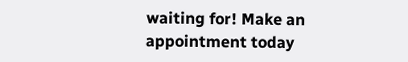waiting for! Make an appointment today